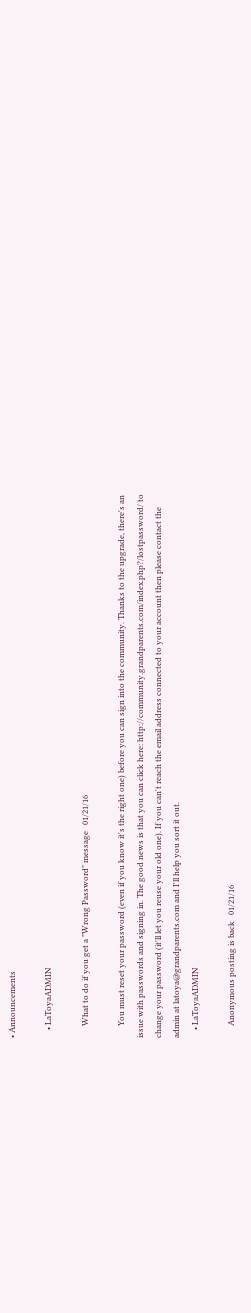• Announcements

    • LaToyaADMIN

      What to do if you get a "Wrong Password" message   01/21/16

      You must reset your password (even if you know it's the right one) before you can sign into the community. Thanks to the upgrade, there's an issue with passwords and signing in. The good news is that you can click here: http://community.grandparents.com/index.php?/lostpassword/ to change your password (it'll let you reuse your old one). If you can't reach the email address connected to your account then please contact the admin at latoya@grandparents.com and I'll help you sort it out.
    • LaToyaADMIN

      Anonymous posting is back   01/21/16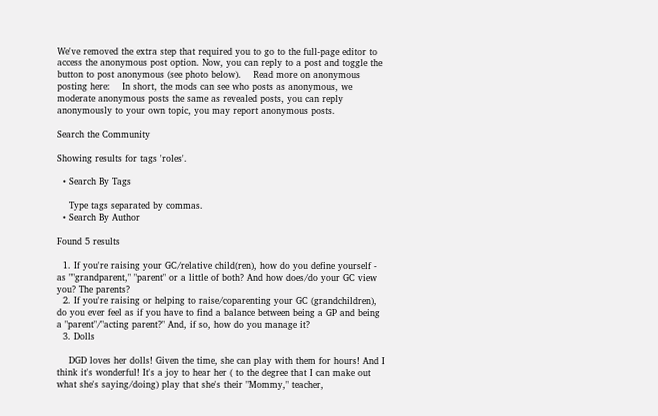We've removed the extra step that required you to go to the full-page editor to access the anonymous post option. Now, you can reply to a post and toggle the button to post anonymous (see photo below).    Read more on anonymous posting here:    In short, the mods can see who posts as anonymous, we moderate anonymous posts the same as revealed posts, you can reply anonymously to your own topic, you may report anonymous posts.

Search the Community

Showing results for tags 'roles'.

  • Search By Tags

    Type tags separated by commas.
  • Search By Author

Found 5 results

  1. If you're raising your GC/relative child(ren), how do you define yourself - as ""grandparent," "parent" or a little of both? And how does/do your GC view you? The parents?
  2. If you're raising or helping to raise/coparenting your GC (grandchildren), do you ever feel as if you have to find a balance between being a GP and being a "parent"/"acting parent?" And, if so, how do you manage it?
  3. Dolls

    DGD loves her dolls! Given the time, she can play with them for hours! And I think it's wonderful! It's a joy to hear her ( to the degree that I can make out what she's saying/doing) play that she's their "Mommy," teacher,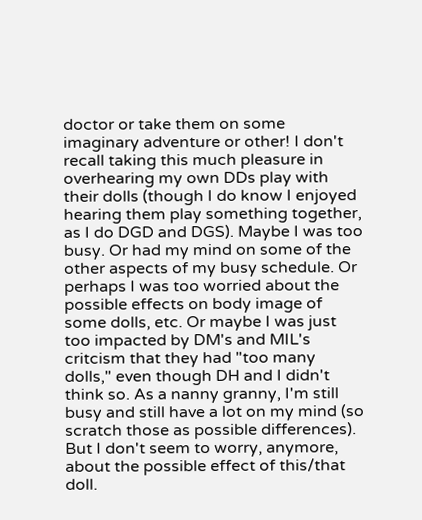doctor or take them on some imaginary adventure or other! I don't recall taking this much pleasure in overhearing my own DDs play with their dolls (though I do know I enjoyed hearing them play something together, as I do DGD and DGS). Maybe I was too busy. Or had my mind on some of the other aspects of my busy schedule. Or perhaps I was too worried about the possible effects on body image of some dolls, etc. Or maybe I was just too impacted by DM's and MIL's critcism that they had "too many dolls," even though DH and I didn't think so. As a nanny granny, I'm still busy and still have a lot on my mind (so scratch those as possible differences). But I don't seem to worry, anymore, about the possible effect of this/that doll.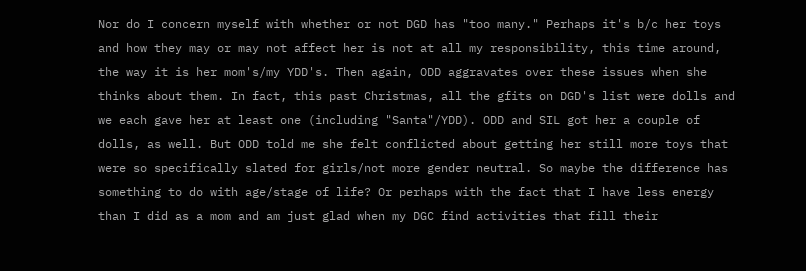Nor do I concern myself with whether or not DGD has "too many." Perhaps it's b/c her toys and how they may or may not affect her is not at all my responsibility, this time around, the way it is her mom's/my YDD's. Then again, ODD aggravates over these issues when she thinks about them. In fact, this past Christmas, all the gfits on DGD's list were dolls and we each gave her at least one (including "Santa"/YDD). ODD and SIL got her a couple of dolls, as well. But ODD told me she felt conflicted about getting her still more toys that were so specifically slated for girls/not more gender neutral. So maybe the difference has something to do with age/stage of life? Or perhaps with the fact that I have less energy than I did as a mom and am just glad when my DGC find activities that fill their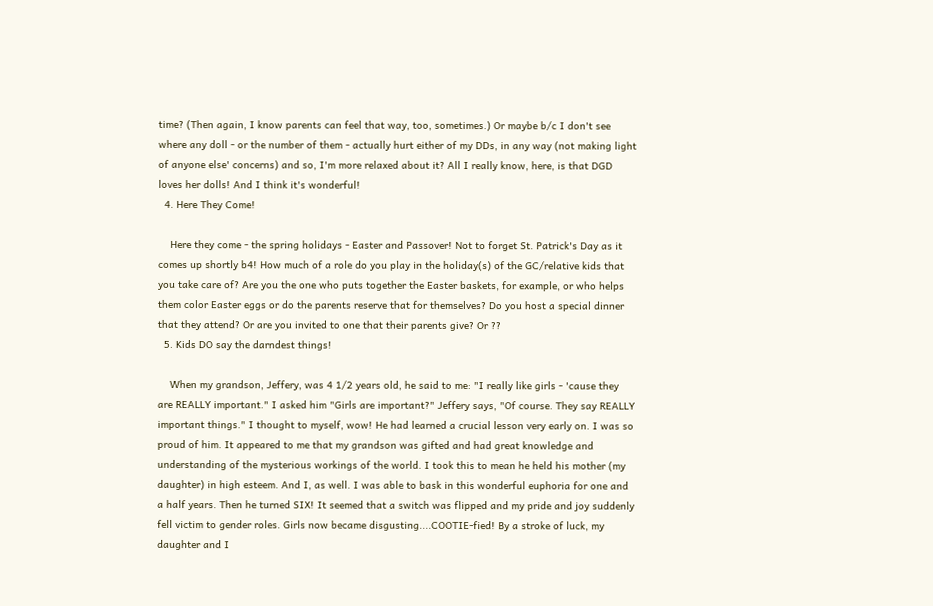time? (Then again, I know parents can feel that way, too, sometimes.) Or maybe b/c I don't see where any doll - or the number of them - actually hurt either of my DDs, in any way (not making light of anyone else' concerns) and so, I'm more relaxed about it? All I really know, here, is that DGD loves her dolls! And I think it's wonderful!
  4. Here They Come!

    Here they come - the spring holidays - Easter and Passover! Not to forget St. Patrick's Day as it comes up shortly b4! How much of a role do you play in the holiday(s) of the GC/relative kids that you take care of? Are you the one who puts together the Easter baskets, for example, or who helps them color Easter eggs or do the parents reserve that for themselves? Do you host a special dinner that they attend? Or are you invited to one that their parents give? Or ??
  5. Kids DO say the darndest things!

    When my grandson, Jeffery, was 4 1/2 years old, he said to me: "I really like girls - 'cause they are REALLY important." I asked him "Girls are important?" Jeffery says, "Of course. They say REALLY important things." I thought to myself, wow! He had learned a crucial lesson very early on. I was so proud of him. It appeared to me that my grandson was gifted and had great knowledge and understanding of the mysterious workings of the world. I took this to mean he held his mother (my daughter) in high esteem. And I, as well. I was able to bask in this wonderful euphoria for one and a half years. Then he turned SIX! It seemed that a switch was flipped and my pride and joy suddenly fell victim to gender roles. Girls now became disgusting....COOTIE-fied! By a stroke of luck, my daughter and I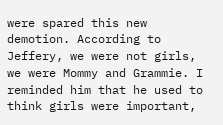were spared this new demotion. According to Jeffery, we were not girls, we were Mommy and Grammie. I reminded him that he used to think girls were important,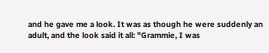and he gave me a look. It was as though he were suddenly an adult, and the look said it all: "Grammie, I was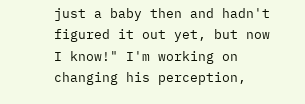just a baby then and hadn't figured it out yet, but now I know!" I'm working on changing his perception,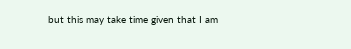but this may take time given that I am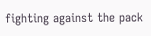fighting against the pack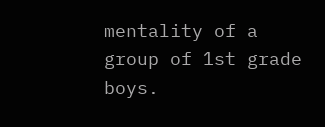mentality of a group of 1st grade boys.